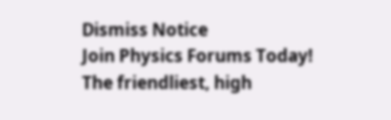Dismiss Notice
Join Physics Forums Today!
The friendliest, high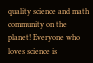quality science and math community on the planet! Everyone who loves science is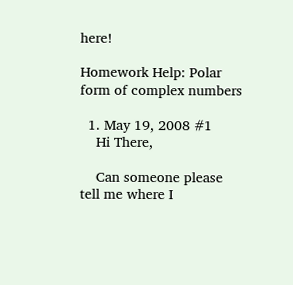here!

Homework Help: Polar form of complex numbers

  1. May 19, 2008 #1
    Hi There,

    Can someone please tell me where I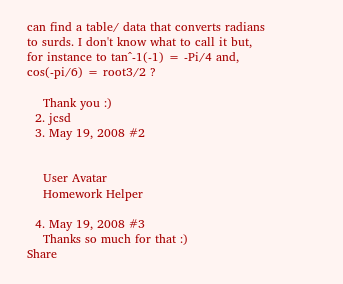can find a table/ data that converts radians to surds. I don't know what to call it but, for instance to tan^-1(-1) = -Pi/4 and, cos(-pi/6) = root3/2 ?

    Thank you :)
  2. jcsd
  3. May 19, 2008 #2


    User Avatar
    Homework Helper

  4. May 19, 2008 #3
    Thanks so much for that :)
Share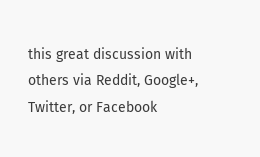this great discussion with others via Reddit, Google+, Twitter, or Facebook